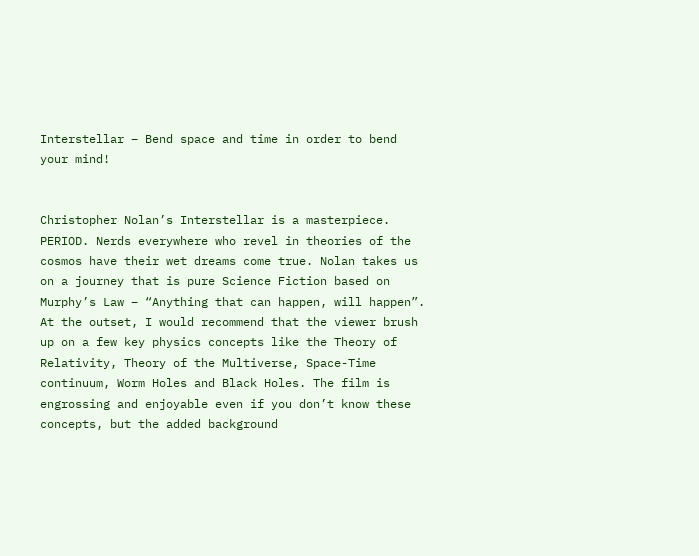Interstellar – Bend space and time in order to bend your mind!


Christopher Nolan’s Interstellar is a masterpiece. PERIOD. Nerds everywhere who revel in theories of the cosmos have their wet dreams come true. Nolan takes us on a journey that is pure Science Fiction based on Murphy’s Law – “Anything that can happen, will happen”. At the outset, I would recommend that the viewer brush up on a few key physics concepts like the Theory of Relativity, Theory of the Multiverse, Space-Time continuum, Worm Holes and Black Holes. The film is engrossing and enjoyable even if you don’t know these concepts, but the added background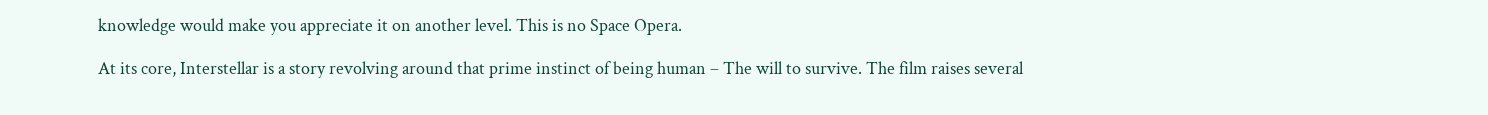knowledge would make you appreciate it on another level. This is no Space Opera.

At its core, Interstellar is a story revolving around that prime instinct of being human – The will to survive. The film raises several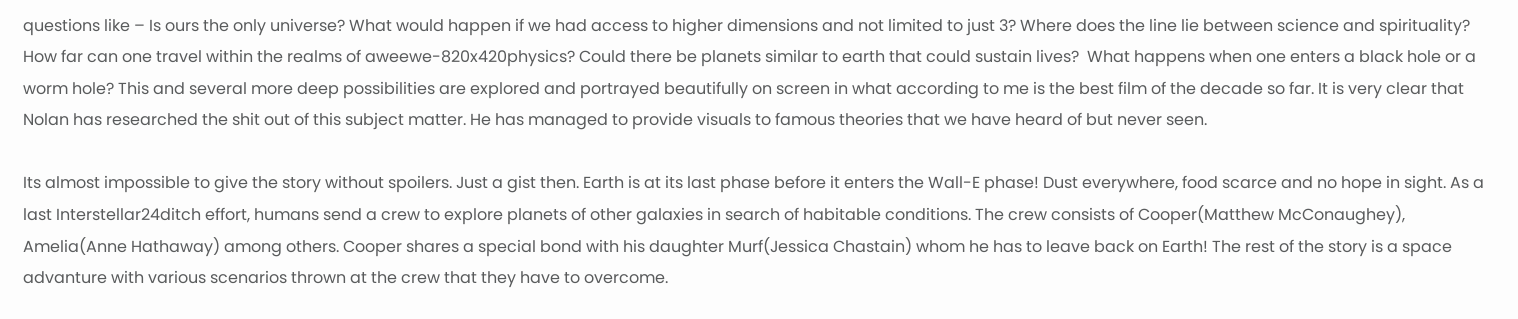questions like – Is ours the only universe? What would happen if we had access to higher dimensions and not limited to just 3? Where does the line lie between science and spirituality? How far can one travel within the realms of aweewe-820x420physics? Could there be planets similar to earth that could sustain lives?  What happens when one enters a black hole or a worm hole? This and several more deep possibilities are explored and portrayed beautifully on screen in what according to me is the best film of the decade so far. It is very clear that Nolan has researched the shit out of this subject matter. He has managed to provide visuals to famous theories that we have heard of but never seen.

Its almost impossible to give the story without spoilers. Just a gist then. Earth is at its last phase before it enters the Wall-E phase! Dust everywhere, food scarce and no hope in sight. As a last Interstellar24ditch effort, humans send a crew to explore planets of other galaxies in search of habitable conditions. The crew consists of Cooper(Matthew McConaughey), Amelia(Anne Hathaway) among others. Cooper shares a special bond with his daughter Murf(Jessica Chastain) whom he has to leave back on Earth! The rest of the story is a space advanture with various scenarios thrown at the crew that they have to overcome.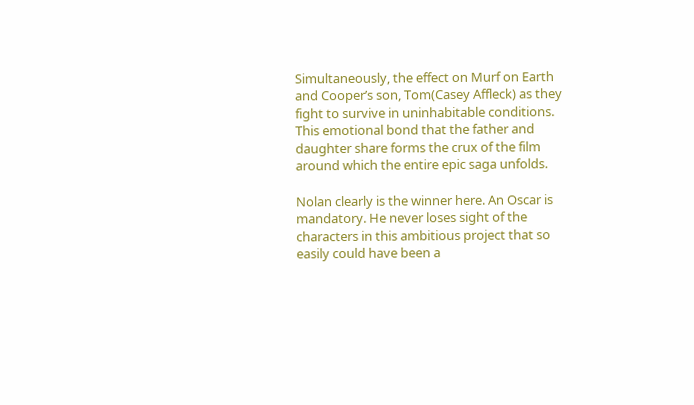Simultaneously, the effect on Murf on Earth and Cooper’s son, Tom(Casey Affleck) as they fight to survive in uninhabitable conditions. This emotional bond that the father and daughter share forms the crux of the film around which the entire epic saga unfolds.

Nolan clearly is the winner here. An Oscar is mandatory. He never loses sight of the characters in this ambitious project that so easily could have been a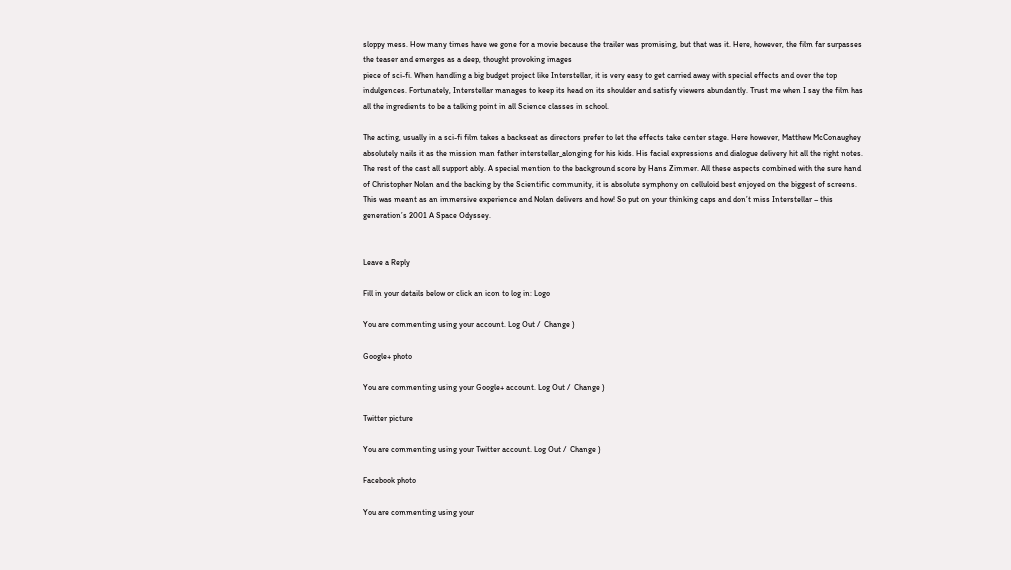sloppy mess. How many times have we gone for a movie because the trailer was promising, but that was it. Here, however, the film far surpasses the teaser and emerges as a deep, thought provoking images
piece of sci-fi. When handling a big budget project like Interstellar, it is very easy to get carried away with special effects and over the top indulgences. Fortunately, Interstellar manages to keep its head on its shoulder and satisfy viewers abundantly. Trust me when I say the film has all the ingredients to be a talking point in all Science classes in school.

The acting, usually in a sci-fi film takes a backseat as directors prefer to let the effects take center stage. Here however, Matthew McConaughey absolutely nails it as the mission man father interstellar_alonging for his kids. His facial expressions and dialogue delivery hit all the right notes. The rest of the cast all support ably. A special mention to the background score by Hans Zimmer. All these aspects combined with the sure hand of Christopher Nolan and the backing by the Scientific community, it is absolute symphony on celluloid best enjoyed on the biggest of screens. This was meant as an immersive experience and Nolan delivers and how! So put on your thinking caps and don’t miss Interstellar – this generation’s 2001 A Space Odyssey.


Leave a Reply

Fill in your details below or click an icon to log in: Logo

You are commenting using your account. Log Out /  Change )

Google+ photo

You are commenting using your Google+ account. Log Out /  Change )

Twitter picture

You are commenting using your Twitter account. Log Out /  Change )

Facebook photo

You are commenting using your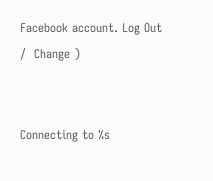Facebook account. Log Out /  Change )


Connecting to %s